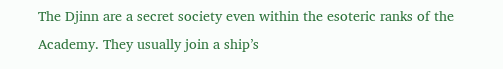The Djinn are a secret society even within the esoteric ranks of the Academy. They usually join a ship’s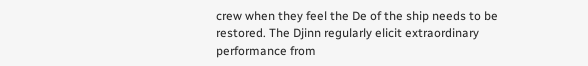crew when they feel the De of the ship needs to be restored. The Djinn regularly elicit extraordinary performance from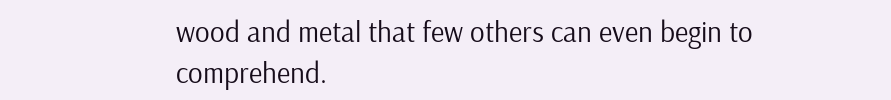wood and metal that few others can even begin to comprehend.